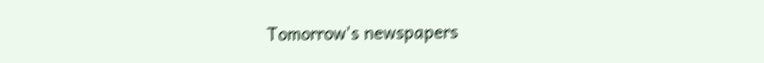Tomorrow's newspapers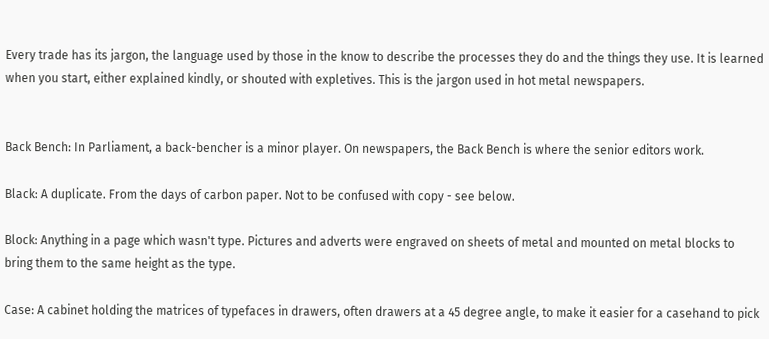Every trade has its jargon, the language used by those in the know to describe the processes they do and the things they use. It is learned when you start, either explained kindly, or shouted with expletives. This is the jargon used in hot metal newspapers.


Back Bench: In Parliament, a back-bencher is a minor player. On newspapers, the Back Bench is where the senior editors work.

Black: A duplicate. From the days of carbon paper. Not to be confused with copy - see below.

Block: Anything in a page which wasn't type. Pictures and adverts were engraved on sheets of metal and mounted on metal blocks to bring them to the same height as the type.

Case: A cabinet holding the matrices of typefaces in drawers, often drawers at a 45 degree angle, to make it easier for a casehand to pick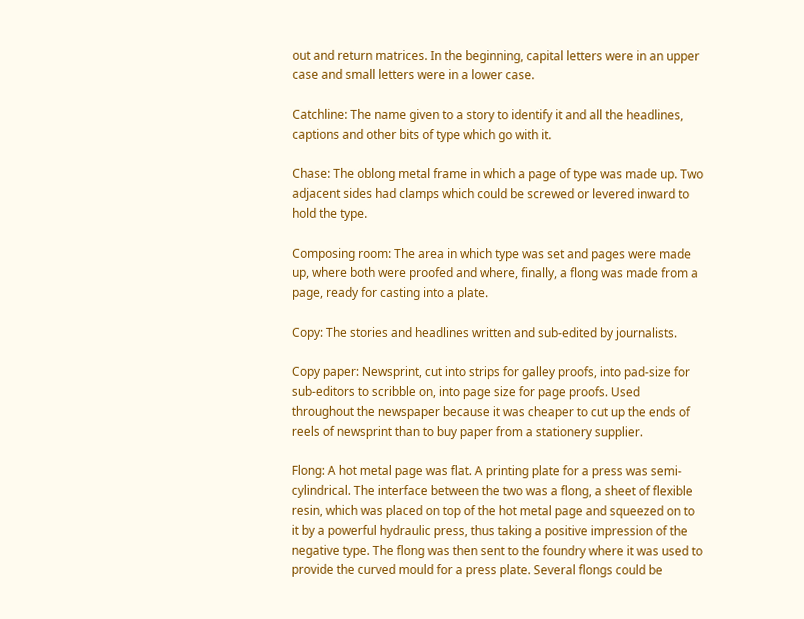out and return matrices. In the beginning, capital letters were in an upper case and small letters were in a lower case.

Catchline: The name given to a story to identify it and all the headlines, captions and other bits of type which go with it.

Chase: The oblong metal frame in which a page of type was made up. Two adjacent sides had clamps which could be screwed or levered inward to hold the type.

Composing room: The area in which type was set and pages were made up, where both were proofed and where, finally, a flong was made from a page, ready for casting into a plate.

Copy: The stories and headlines written and sub-edited by journalists.

Copy paper: Newsprint, cut into strips for galley proofs, into pad-size for sub-editors to scribble on, into page size for page proofs. Used throughout the newspaper because it was cheaper to cut up the ends of reels of newsprint than to buy paper from a stationery supplier.

Flong: A hot metal page was flat. A printing plate for a press was semi-cylindrical. The interface between the two was a flong, a sheet of flexible resin, which was placed on top of the hot metal page and squeezed on to it by a powerful hydraulic press, thus taking a positive impression of the negative type. The flong was then sent to the foundry where it was used to provide the curved mould for a press plate. Several flongs could be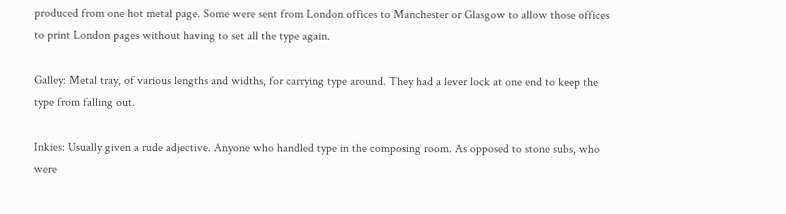produced from one hot metal page. Some were sent from London offices to Manchester or Glasgow to allow those offices to print London pages without having to set all the type again.

Galley: Metal tray, of various lengths and widths, for carrying type around. They had a lever lock at one end to keep the type from falling out.

Inkies: Usually given a rude adjective. Anyone who handled type in the composing room. As opposed to stone subs, who were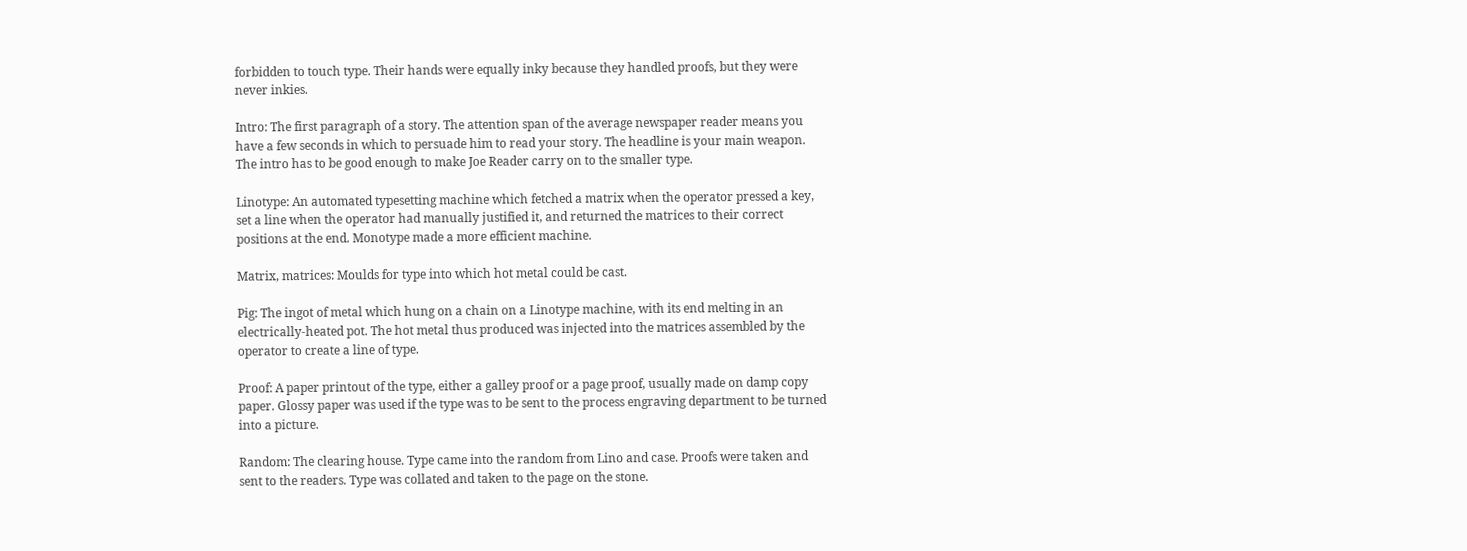forbidden to touch type. Their hands were equally inky because they handled proofs, but they were never inkies.

Intro: The first paragraph of a story. The attention span of the average newspaper reader means you have a few seconds in which to persuade him to read your story. The headline is your main weapon. The intro has to be good enough to make Joe Reader carry on to the smaller type.

Linotype: An automated typesetting machine which fetched a matrix when the operator pressed a key, set a line when the operator had manually justified it, and returned the matrices to their correct positions at the end. Monotype made a more efficient machine.

Matrix, matrices: Moulds for type into which hot metal could be cast.

Pig: The ingot of metal which hung on a chain on a Linotype machine, with its end melting in an electrically-heated pot. The hot metal thus produced was injected into the matrices assembled by the operator to create a line of type.

Proof: A paper printout of the type, either a galley proof or a page proof, usually made on damp copy paper. Glossy paper was used if the type was to be sent to the process engraving department to be turned into a picture.

Random: The clearing house. Type came into the random from Lino and case. Proofs were taken and sent to the readers. Type was collated and taken to the page on the stone.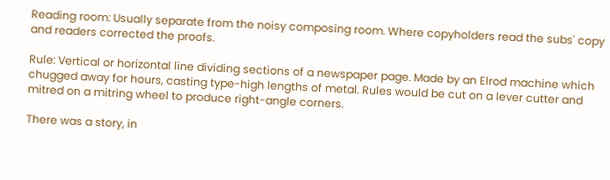Reading room: Usually separate from the noisy composing room. Where copyholders read the subs' copy and readers corrected the proofs.

Rule: Vertical or horizontal line dividing sections of a newspaper page. Made by an Elrod machine which chugged away for hours, casting type-high lengths of metal. Rules would be cut on a lever cutter and mitred on a mitring wheel to produce right-angle corners.

There was a story, in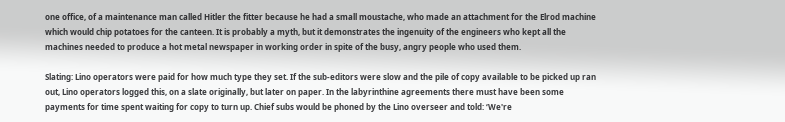one office, of a maintenance man called Hitler the fitter because he had a small moustache, who made an attachment for the Elrod machine which would chip potatoes for the canteen. It is probably a myth, but it demonstrates the ingenuity of the engineers who kept all the machines needed to produce a hot metal newspaper in working order in spite of the busy, angry people who used them.

Slating: Lino operators were paid for how much type they set. If the sub-editors were slow and the pile of copy available to be picked up ran out, Lino operators logged this, on a slate originally, but later on paper. In the labyrinthine agreements there must have been some payments for time spent waiting for copy to turn up. Chief subs would be phoned by the Lino overseer and told: ‘We're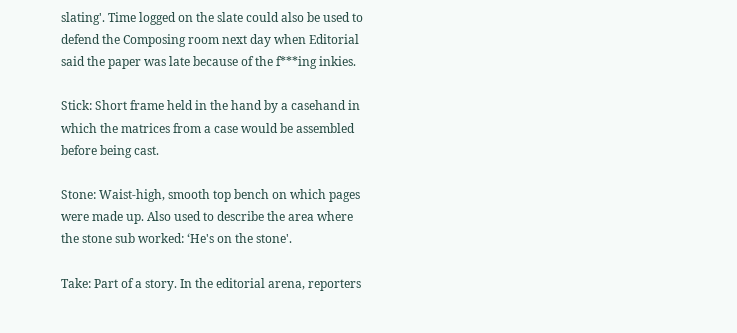slating'. Time logged on the slate could also be used to defend the Composing room next day when Editorial said the paper was late because of the f***ing inkies.

Stick: Short frame held in the hand by a casehand in which the matrices from a case would be assembled before being cast.

Stone: Waist-high, smooth top bench on which pages were made up. Also used to describe the area where the stone sub worked: ‘He's on the stone'.

Take: Part of a story. In the editorial arena, reporters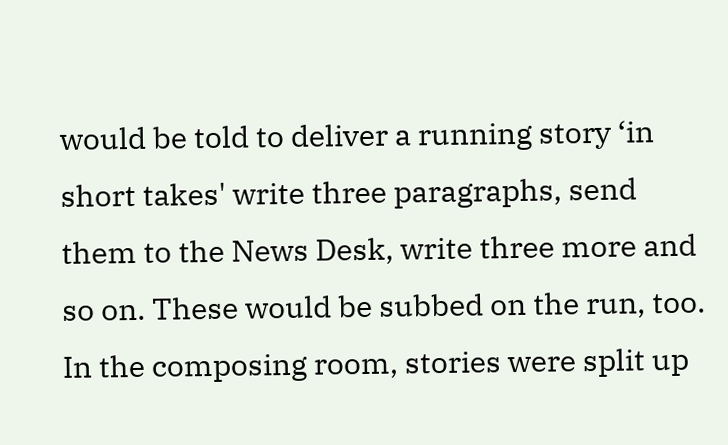would be told to deliver a running story ‘in short takes' write three paragraphs, send them to the News Desk, write three more and so on. These would be subbed on the run, too. In the composing room, stories were split up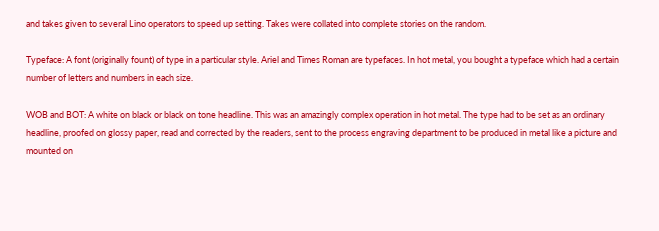and takes given to several Lino operators to speed up setting. Takes were collated into complete stories on the random.

Typeface: A font (originally fount) of type in a particular style. Ariel and Times Roman are typefaces. In hot metal, you bought a typeface which had a certain number of letters and numbers in each size.

WOB and BOT: A white on black or black on tone headline. This was an amazingly complex operation in hot metal. The type had to be set as an ordinary headline, proofed on glossy paper, read and corrected by the readers, sent to the process engraving department to be produced in metal like a picture and mounted on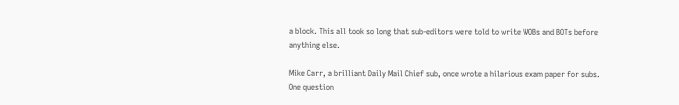a block. This all took so long that sub-editors were told to write WOBs and BOTs before anything else.

Mike Carr, a brilliant Daily Mail Chief sub, once wrote a hilarious exam paper for subs. One question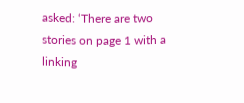asked: ‘There are two stories on page 1 with a linking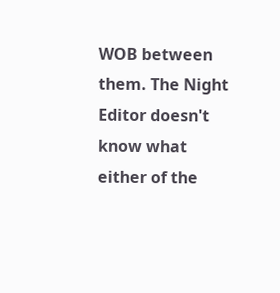WOB between them. The Night Editor doesn't know what either of the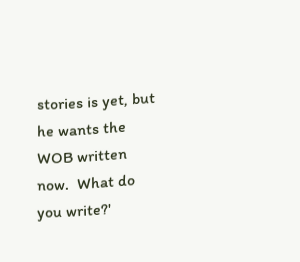stories is yet, but he wants the WOB written now.  What do you write?'